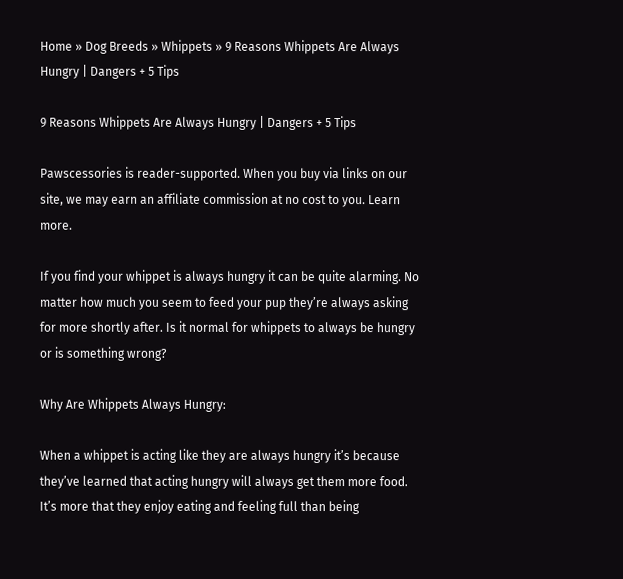Home » Dog Breeds » Whippets » 9 Reasons Whippets Are Always Hungry | Dangers + 5 Tips

9 Reasons Whippets Are Always Hungry | Dangers + 5 Tips

Pawscessories is reader-supported. When you buy via links on our site, we may earn an affiliate commission at no cost to you. Learn more.

If you find your whippet is always hungry it can be quite alarming. No matter how much you seem to feed your pup they’re always asking for more shortly after. Is it normal for whippets to always be hungry or is something wrong?

Why Are Whippets Always Hungry:

When a whippet is acting like they are always hungry it’s because they’ve learned that acting hungry will always get them more food. It’s more that they enjoy eating and feeling full than being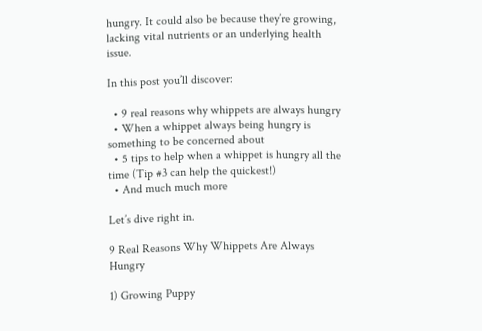hungry. It could also be because they’re growing, lacking vital nutrients or an underlying health issue.

In this post you’ll discover:

  • 9 real reasons why whippets are always hungry
  • When a whippet always being hungry is something to be concerned about
  • 5 tips to help when a whippet is hungry all the time (Tip #3 can help the quickest!)
  • And much much more

Let’s dive right in.

9 Real Reasons Why Whippets Are Always Hungry

1) Growing Puppy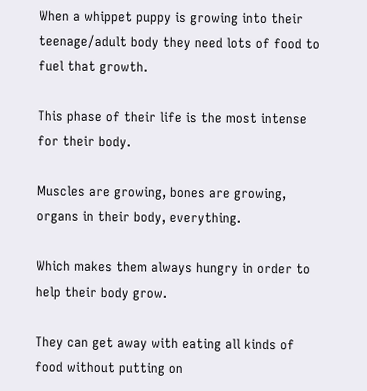When a whippet puppy is growing into their teenage/adult body they need lots of food to fuel that growth.

This phase of their life is the most intense for their body.

Muscles are growing, bones are growing, organs in their body, everything.

Which makes them always hungry in order to help their body grow.

They can get away with eating all kinds of food without putting on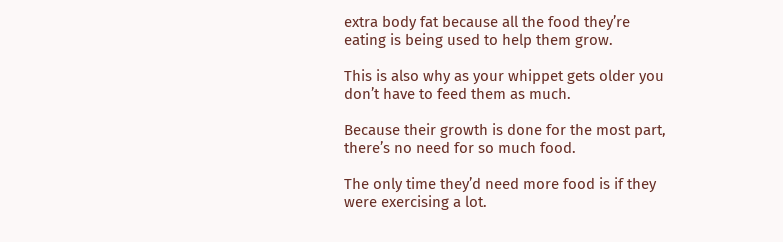extra body fat because all the food they’re eating is being used to help them grow.

This is also why as your whippet gets older you don’t have to feed them as much.

Because their growth is done for the most part, there’s no need for so much food.

The only time they’d need more food is if they were exercising a lot.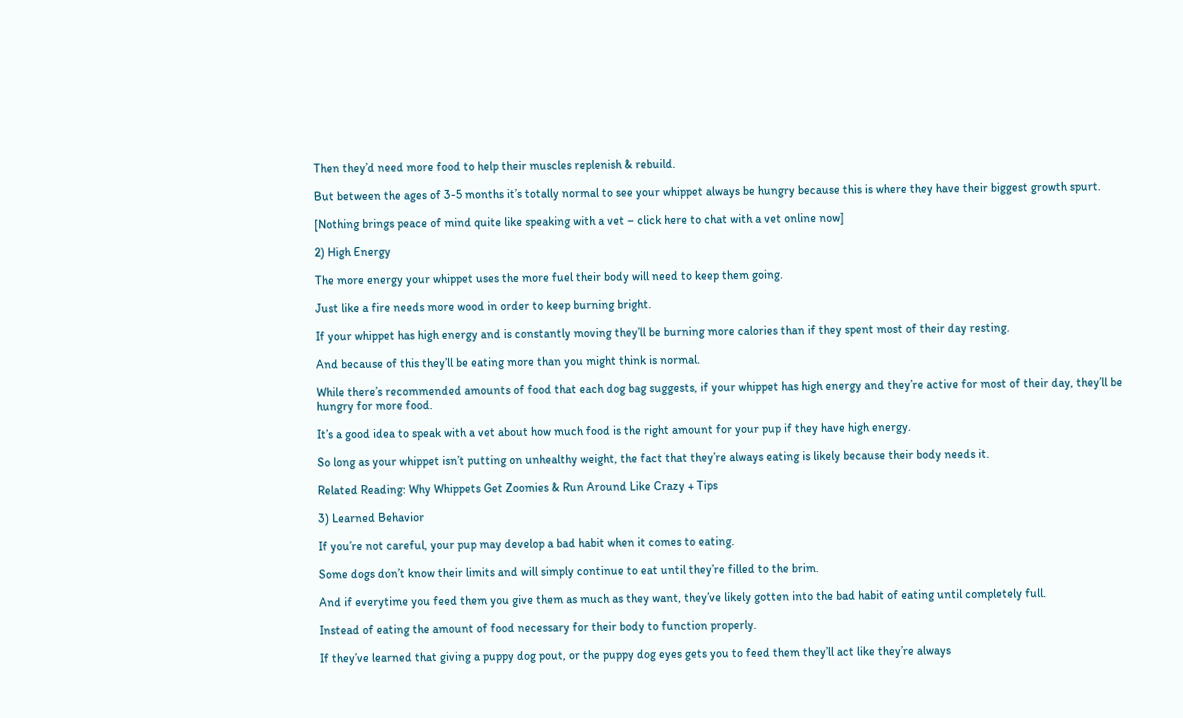Then they’d need more food to help their muscles replenish & rebuild.

But between the ages of 3-5 months it’s totally normal to see your whippet always be hungry because this is where they have their biggest growth spurt.

[Nothing brings peace of mind quite like speaking with a vet – click here to chat with a vet online now]

2) High Energy

The more energy your whippet uses the more fuel their body will need to keep them going.

Just like a fire needs more wood in order to keep burning bright.

If your whippet has high energy and is constantly moving they’ll be burning more calories than if they spent most of their day resting.

And because of this they’ll be eating more than you might think is normal.

While there’s recommended amounts of food that each dog bag suggests, if your whippet has high energy and they’re active for most of their day, they’ll be hungry for more food.

It’s a good idea to speak with a vet about how much food is the right amount for your pup if they have high energy.

So long as your whippet isn’t putting on unhealthy weight, the fact that they’re always eating is likely because their body needs it.

Related Reading: Why Whippets Get Zoomies & Run Around Like Crazy + Tips

3) Learned Behavior

If you’re not careful, your pup may develop a bad habit when it comes to eating.

Some dogs don’t know their limits and will simply continue to eat until they’re filled to the brim.

And if everytime you feed them you give them as much as they want, they’ve likely gotten into the bad habit of eating until completely full.

Instead of eating the amount of food necessary for their body to function properly.

If they’ve learned that giving a puppy dog pout, or the puppy dog eyes gets you to feed them they’ll act like they’re always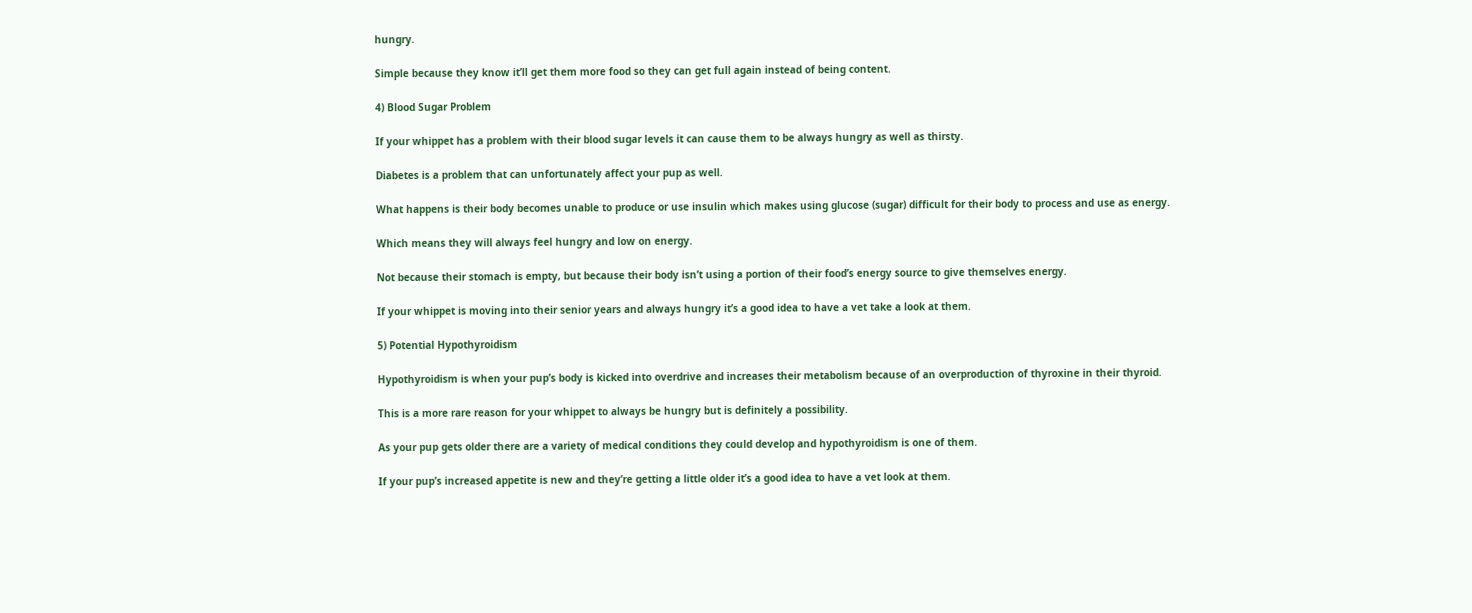hungry.

Simple because they know it’ll get them more food so they can get full again instead of being content.

4) Blood Sugar Problem

If your whippet has a problem with their blood sugar levels it can cause them to be always hungry as well as thirsty.

Diabetes is a problem that can unfortunately affect your pup as well.

What happens is their body becomes unable to produce or use insulin which makes using glucose (sugar) difficult for their body to process and use as energy.

Which means they will always feel hungry and low on energy.

Not because their stomach is empty, but because their body isn’t using a portion of their food’s energy source to give themselves energy.

If your whippet is moving into their senior years and always hungry it’s a good idea to have a vet take a look at them.

5) Potential Hypothyroidism

Hypothyroidism is when your pup’s body is kicked into overdrive and increases their metabolism because of an overproduction of thyroxine in their thyroid.

This is a more rare reason for your whippet to always be hungry but is definitely a possibility.

As your pup gets older there are a variety of medical conditions they could develop and hypothyroidism is one of them.

If your pup’s increased appetite is new and they’re getting a little older it’s a good idea to have a vet look at them.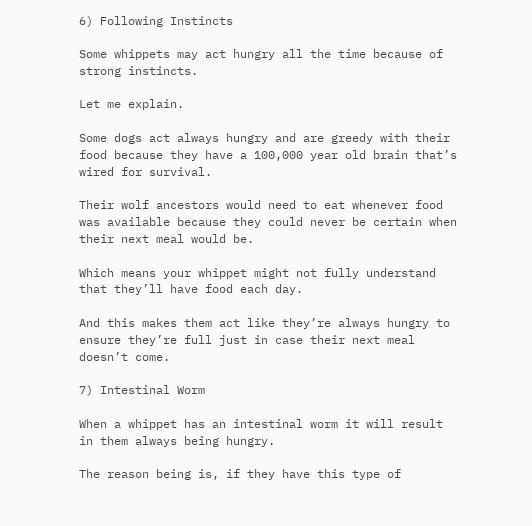6) Following Instincts

Some whippets may act hungry all the time because of strong instincts.

Let me explain.

Some dogs act always hungry and are greedy with their food because they have a 100,000 year old brain that’s wired for survival.

Their wolf ancestors would need to eat whenever food was available because they could never be certain when their next meal would be.

Which means your whippet might not fully understand that they’ll have food each day.

And this makes them act like they’re always hungry to ensure they’re full just in case their next meal doesn’t come.

7) Intestinal Worm

When a whippet has an intestinal worm it will result in them always being hungry.

The reason being is, if they have this type of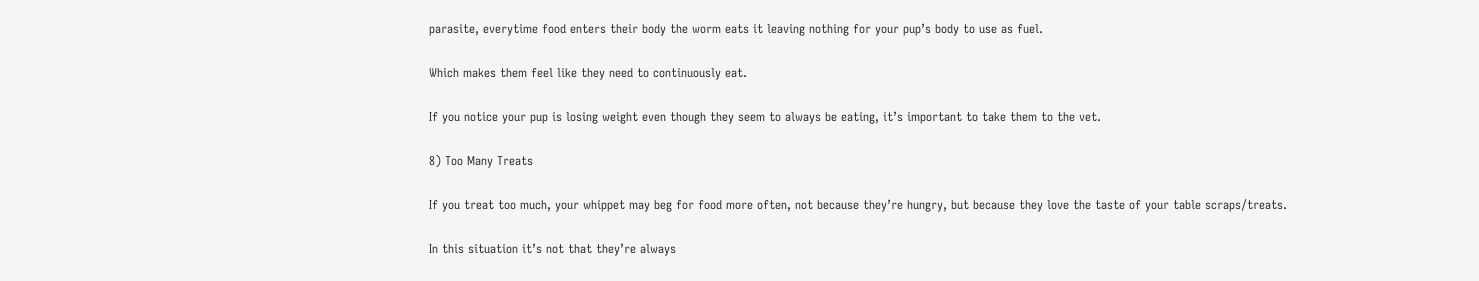parasite, everytime food enters their body the worm eats it leaving nothing for your pup’s body to use as fuel.

Which makes them feel like they need to continuously eat.

If you notice your pup is losing weight even though they seem to always be eating, it’s important to take them to the vet.

8) Too Many Treats

If you treat too much, your whippet may beg for food more often, not because they’re hungry, but because they love the taste of your table scraps/treats.

In this situation it’s not that they’re always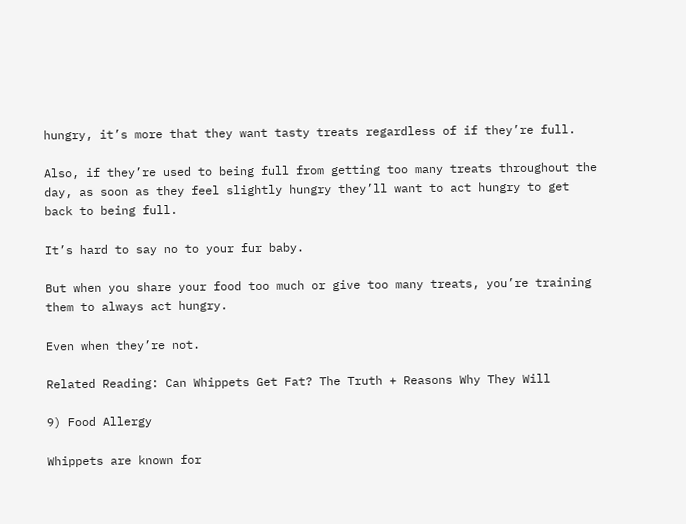hungry, it’s more that they want tasty treats regardless of if they’re full.

Also, if they’re used to being full from getting too many treats throughout the day, as soon as they feel slightly hungry they’ll want to act hungry to get back to being full.

It’s hard to say no to your fur baby.

But when you share your food too much or give too many treats, you’re training them to always act hungry.

Even when they’re not.

Related Reading: Can Whippets Get Fat? The Truth + Reasons Why They Will

9) Food Allergy

Whippets are known for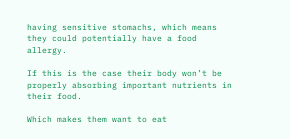having sensitive stomachs, which means they could potentially have a food allergy.

If this is the case their body won’t be properly absorbing important nutrients in their food.

Which makes them want to eat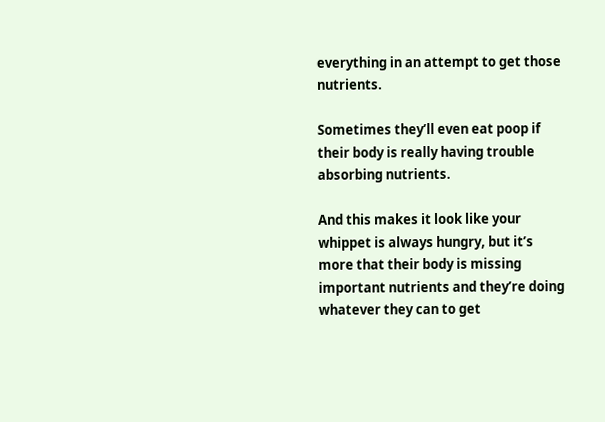everything in an attempt to get those nutrients.

Sometimes they’ll even eat poop if their body is really having trouble absorbing nutrients.

And this makes it look like your whippet is always hungry, but it’s more that their body is missing important nutrients and they’re doing whatever they can to get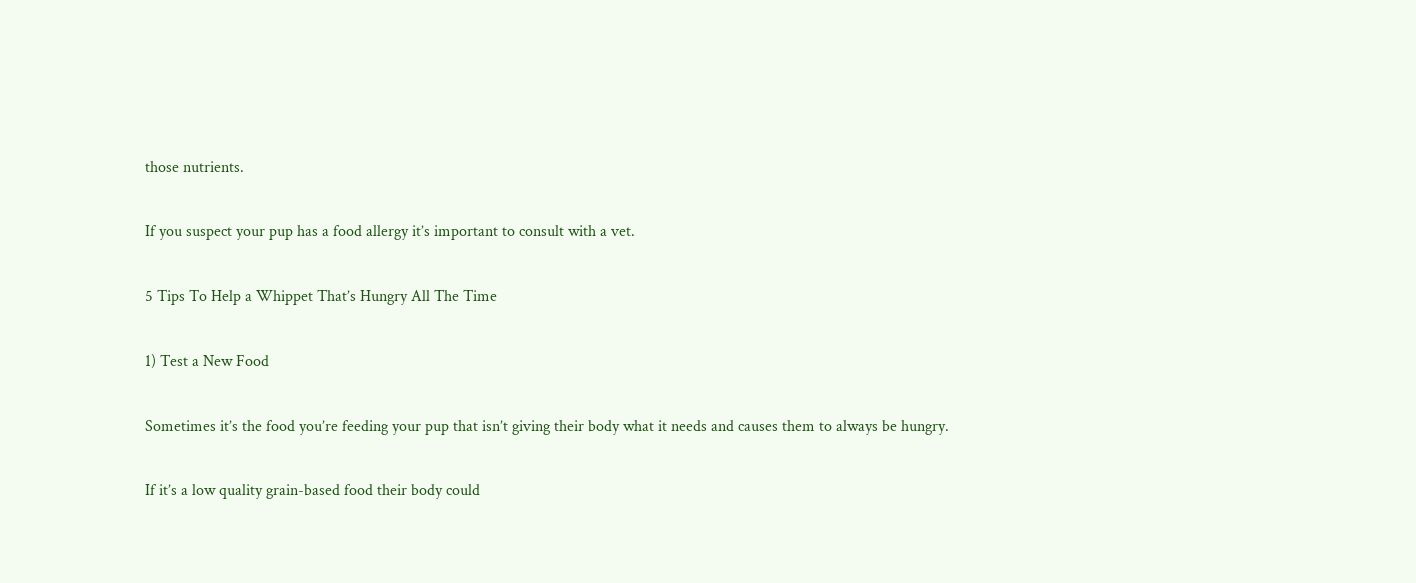those nutrients.

If you suspect your pup has a food allergy it’s important to consult with a vet.

5 Tips To Help a Whippet That’s Hungry All The Time

1) Test a New Food

Sometimes it’s the food you’re feeding your pup that isn’t giving their body what it needs and causes them to always be hungry.

If it’s a low quality grain-based food their body could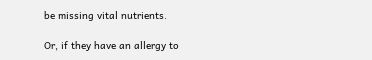be missing vital nutrients.

Or, if they have an allergy to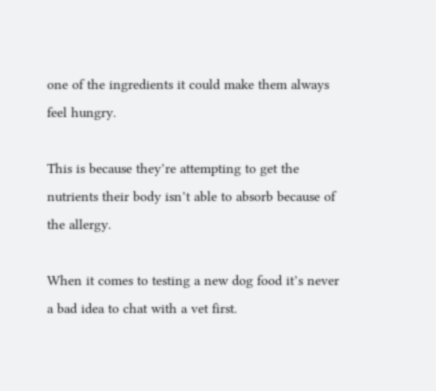one of the ingredients it could make them always feel hungry.

This is because they’re attempting to get the nutrients their body isn’t able to absorb because of the allergy.

When it comes to testing a new dog food it’s never a bad idea to chat with a vet first.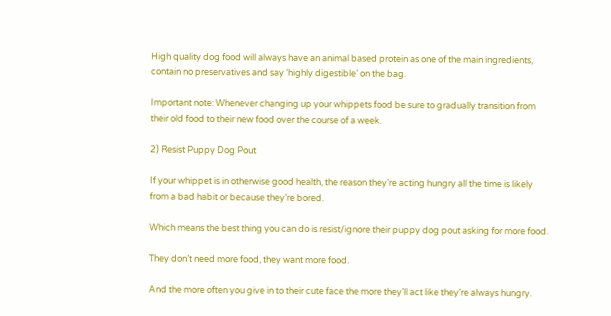High quality dog food will always have an animal based protein as one of the main ingredients, contain no preservatives and say ‘highly digestible’ on the bag.

Important note: Whenever changing up your whippets food be sure to gradually transition from their old food to their new food over the course of a week.

2) Resist Puppy Dog Pout

If your whippet is in otherwise good health, the reason they’re acting hungry all the time is likely from a bad habit or because they’re bored.

Which means the best thing you can do is resist/ignore their puppy dog pout asking for more food.

They don’t need more food, they want more food.

And the more often you give in to their cute face the more they’ll act like they’re always hungry.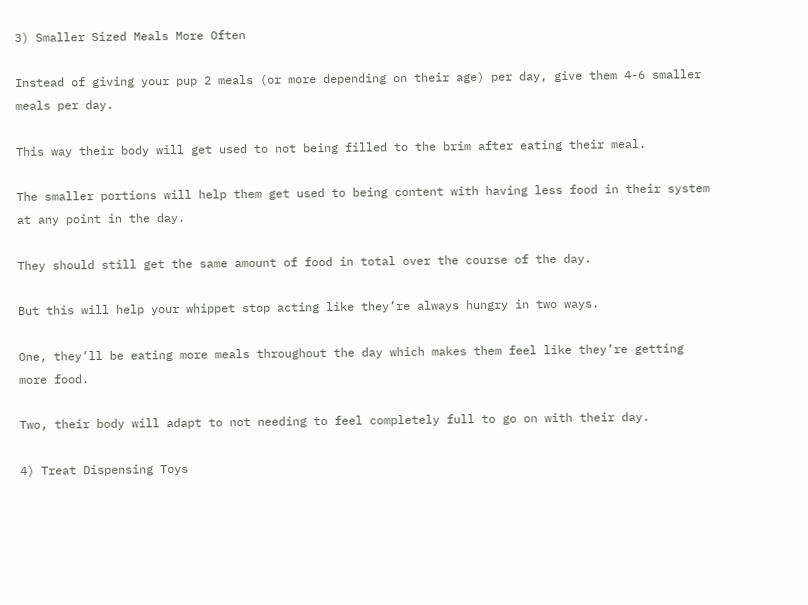3) Smaller Sized Meals More Often

Instead of giving your pup 2 meals (or more depending on their age) per day, give them 4-6 smaller meals per day.

This way their body will get used to not being filled to the brim after eating their meal.

The smaller portions will help them get used to being content with having less food in their system at any point in the day.

They should still get the same amount of food in total over the course of the day.

But this will help your whippet stop acting like they’re always hungry in two ways.

One, they’ll be eating more meals throughout the day which makes them feel like they’re getting more food.

Two, their body will adapt to not needing to feel completely full to go on with their day.

4) Treat Dispensing Toys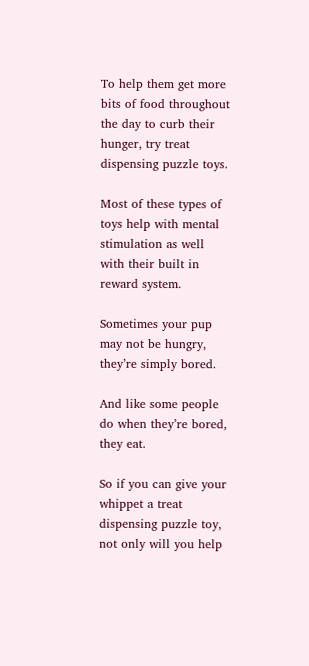To help them get more bits of food throughout the day to curb their hunger, try treat dispensing puzzle toys.

Most of these types of toys help with mental stimulation as well with their built in reward system.

Sometimes your pup may not be hungry, they’re simply bored.

And like some people do when they’re bored, they eat.

So if you can give your whippet a treat dispensing puzzle toy, not only will you help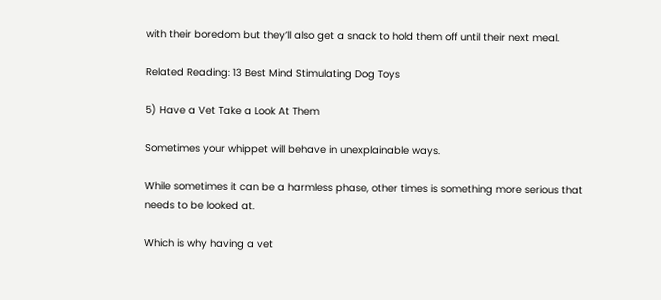with their boredom but they’ll also get a snack to hold them off until their next meal.

Related Reading: 13 Best Mind Stimulating Dog Toys

5) Have a Vet Take a Look At Them

Sometimes your whippet will behave in unexplainable ways.

While sometimes it can be a harmless phase, other times is something more serious that needs to be looked at.

Which is why having a vet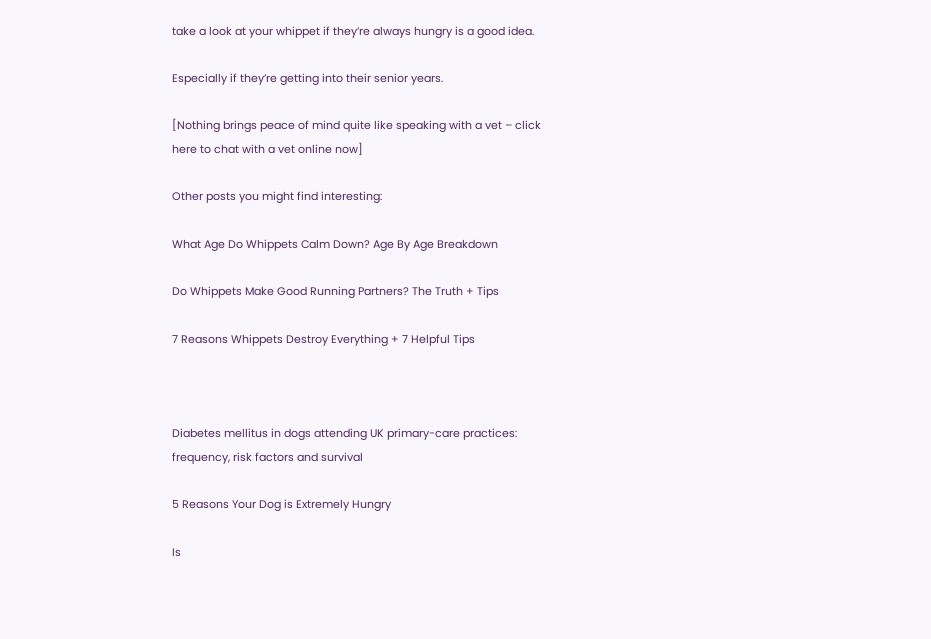take a look at your whippet if they’re always hungry is a good idea.

Especially if they’re getting into their senior years.

[Nothing brings peace of mind quite like speaking with a vet – click here to chat with a vet online now]

Other posts you might find interesting:

What Age Do Whippets Calm Down? Age By Age Breakdown

Do Whippets Make Good Running Partners? The Truth + Tips

7 Reasons Whippets Destroy Everything + 7 Helpful Tips



Diabetes mellitus in dogs attending UK primary-care practices: frequency, risk factors and survival

5 Reasons Your Dog is Extremely Hungry

Is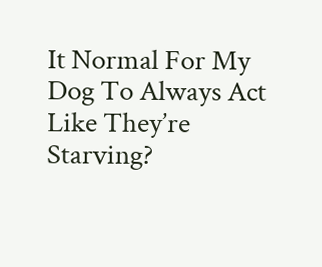It Normal For My Dog To Always Act Like They’re Starving?